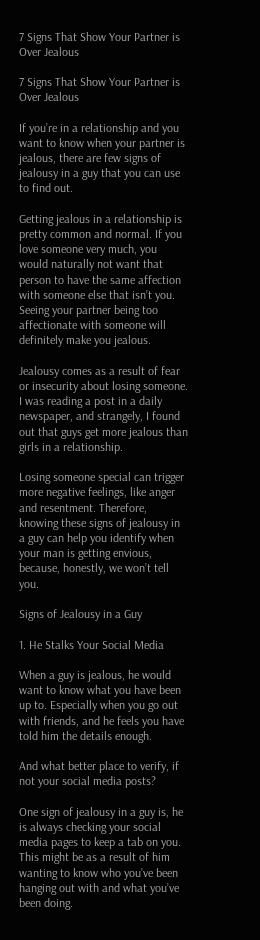7 Signs That Show Your Partner is Over Jealous

7 Signs That Show Your Partner is Over Jealous

If you’re in a relationship and you want to know when your partner is jealous, there are few signs of jealousy in a guy that you can use to find out.

Getting jealous in a relationship is pretty common and normal. If you love someone very much, you would naturally not want that person to have the same affection with someone else that isn’t you. Seeing your partner being too affectionate with someone will definitely make you jealous.

Jealousy comes as a result of fear or insecurity about losing someone. I was reading a post in a daily newspaper, and strangely, I found out that guys get more jealous than girls in a relationship.

Losing someone special can trigger more negative feelings, like anger and resentment. Therefore, knowing these signs of jealousy in a guy can help you identify when your man is getting envious, because, honestly, we won’t tell you.

Signs of Jealousy in a Guy

1. He Stalks Your Social Media

When a guy is jealous, he would want to know what you have been up to. Especially when you go out with friends, and he feels you have told him the details enough.

And what better place to verify, if not your social media posts?

One sign of jealousy in a guy is, he is always checking your social media pages to keep a tab on you. This might be as a result of him wanting to know who you’ve been hanging out with and what you’ve been doing.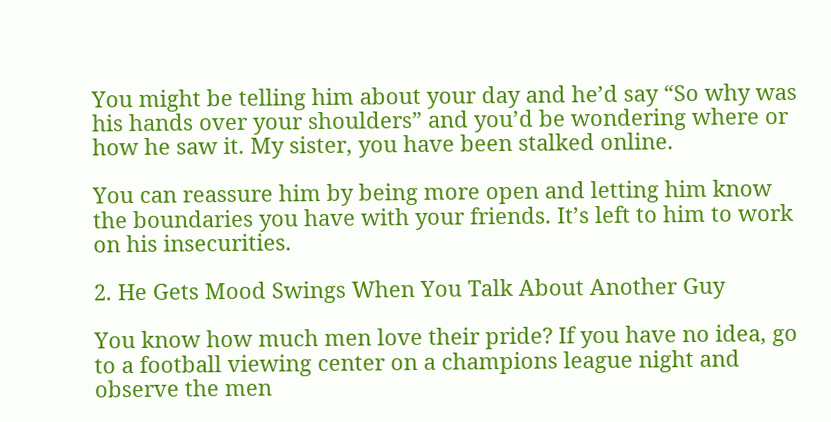You might be telling him about your day and he’d say “So why was his hands over your shoulders” and you’d be wondering where or how he saw it. My sister, you have been stalked online.

You can reassure him by being more open and letting him know the boundaries you have with your friends. It’s left to him to work on his insecurities.

2. He Gets Mood Swings When You Talk About Another Guy

You know how much men love their pride? If you have no idea, go to a football viewing center on a champions league night and observe the men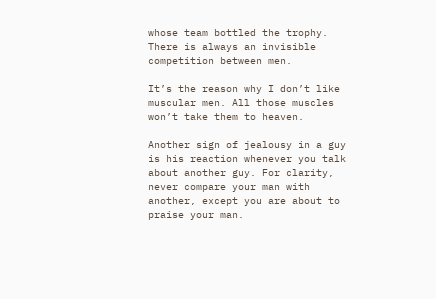whose team bottled the trophy. There is always an invisible competition between men.

It’s the reason why I don’t like muscular men. All those muscles won’t take them to heaven.

Another sign of jealousy in a guy is his reaction whenever you talk about another guy. For clarity, never compare your man with another, except you are about to praise your man.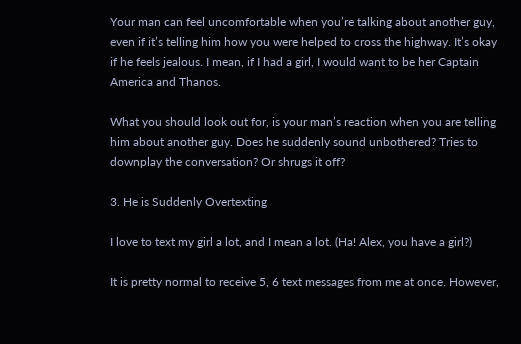Your man can feel uncomfortable when you’re talking about another guy, even if it’s telling him how you were helped to cross the highway. It’s okay if he feels jealous. I mean, if I had a girl, I would want to be her Captain America and Thanos.

What you should look out for, is your man’s reaction when you are telling him about another guy. Does he suddenly sound unbothered? Tries to downplay the conversation? Or shrugs it off?

3. He is Suddenly Overtexting

I love to text my girl a lot, and I mean a lot. (Ha! Alex, you have a girl?)

It is pretty normal to receive 5, 6 text messages from me at once. However,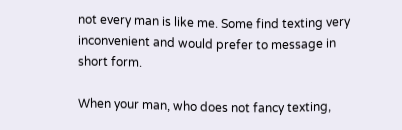not every man is like me. Some find texting very inconvenient and would prefer to message in short form.

When your man, who does not fancy texting,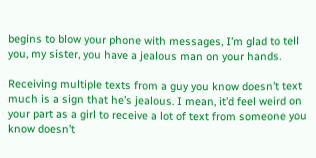begins to blow your phone with messages, I’m glad to tell you, my sister, you have a jealous man on your hands.

Receiving multiple texts from a guy you know doesn’t text much is a sign that he’s jealous. I mean, it’d feel weird on your part as a girl to receive a lot of text from someone you know doesn’t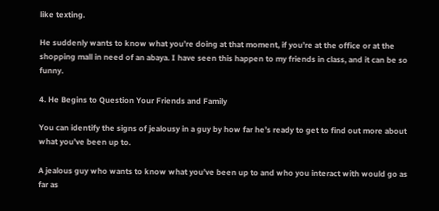like texting.

He suddenly wants to know what you’re doing at that moment, if you’re at the office or at the shopping mall in need of an abaya. I have seen this happen to my friends in class, and it can be so funny.

4. He Begins to Question Your Friends and Family

You can identify the signs of jealousy in a guy by how far he’s ready to get to find out more about what you’ve been up to.

A jealous guy who wants to know what you’ve been up to and who you interact with would go as far as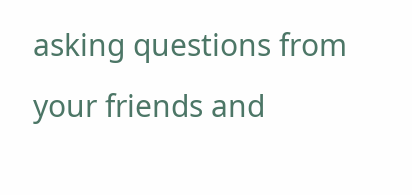asking questions from your friends and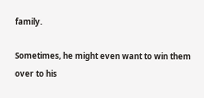family.

Sometimes, he might even want to win them over to his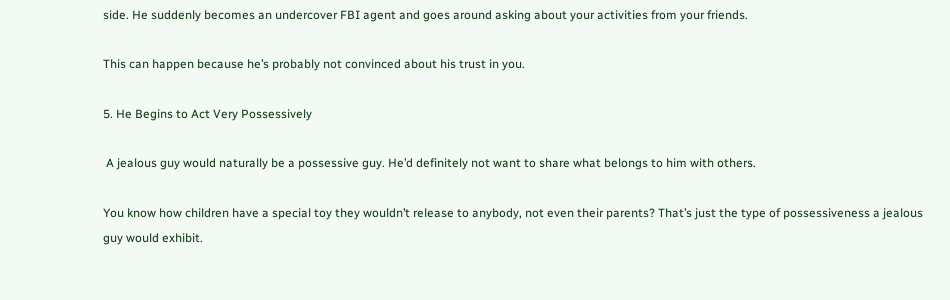side. He suddenly becomes an undercover FBI agent and goes around asking about your activities from your friends.

This can happen because he’s probably not convinced about his trust in you.

5. He Begins to Act Very Possessively

 A jealous guy would naturally be a possessive guy. He’d definitely not want to share what belongs to him with others.

You know how children have a special toy they wouldn’t release to anybody, not even their parents? That’s just the type of possessiveness a jealous guy would exhibit.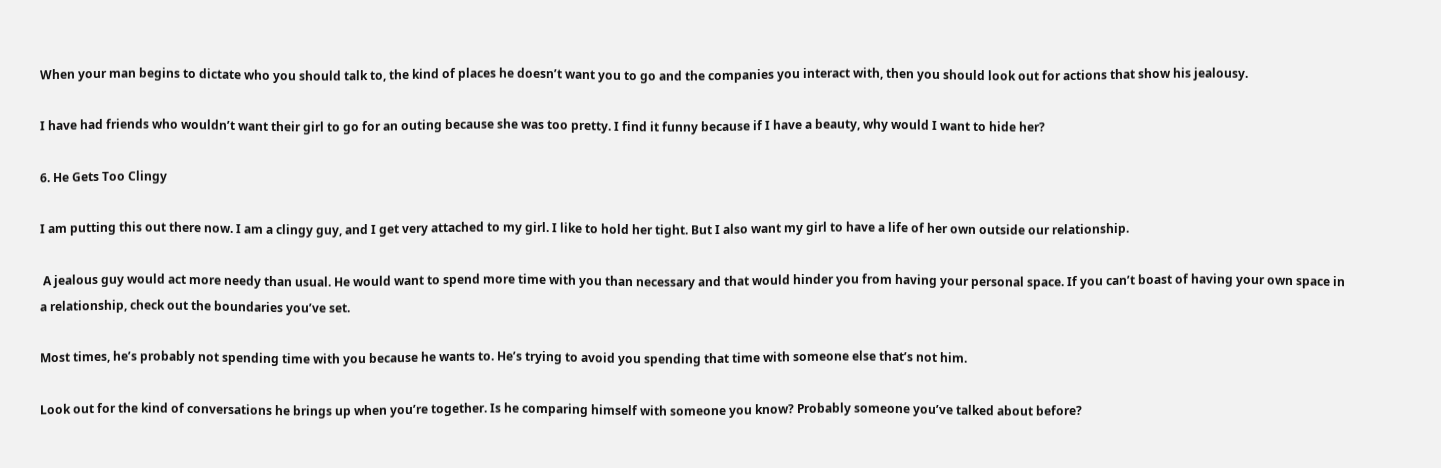When your man begins to dictate who you should talk to, the kind of places he doesn’t want you to go and the companies you interact with, then you should look out for actions that show his jealousy.

I have had friends who wouldn’t want their girl to go for an outing because she was too pretty. I find it funny because if I have a beauty, why would I want to hide her?

6. He Gets Too Clingy

I am putting this out there now. I am a clingy guy, and I get very attached to my girl. I like to hold her tight. But I also want my girl to have a life of her own outside our relationship.

 A jealous guy would act more needy than usual. He would want to spend more time with you than necessary and that would hinder you from having your personal space. If you can’t boast of having your own space in a relationship, check out the boundaries you’ve set.

Most times, he’s probably not spending time with you because he wants to. He’s trying to avoid you spending that time with someone else that’s not him.

Look out for the kind of conversations he brings up when you’re together. Is he comparing himself with someone you know? Probably someone you’ve talked about before?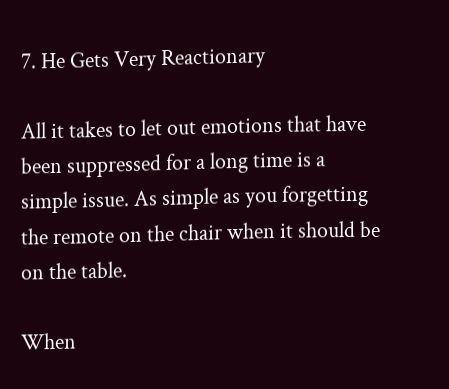7. He Gets Very Reactionary

All it takes to let out emotions that have been suppressed for a long time is a simple issue. As simple as you forgetting the remote on the chair when it should be on the table.

When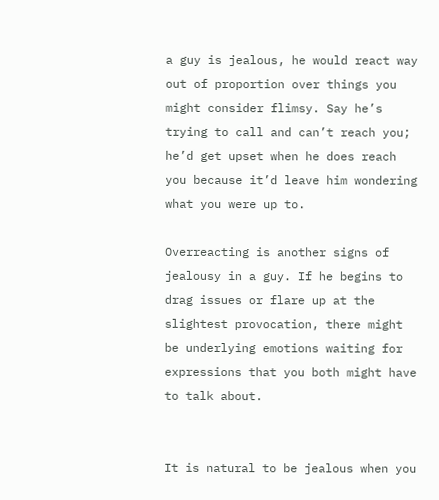a guy is jealous, he would react way out of proportion over things you might consider flimsy. Say he’s trying to call and can’t reach you; he’d get upset when he does reach you because it’d leave him wondering what you were up to.

Overreacting is another signs of jealousy in a guy. If he begins to drag issues or flare up at the slightest provocation, there might be underlying emotions waiting for expressions that you both might have to talk about.


It is natural to be jealous when you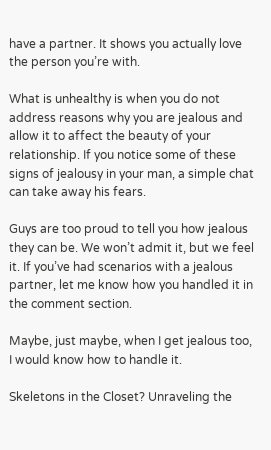have a partner. It shows you actually love the person you’re with.

What is unhealthy is when you do not address reasons why you are jealous and allow it to affect the beauty of your relationship. If you notice some of these signs of jealousy in your man, a simple chat can take away his fears.

Guys are too proud to tell you how jealous they can be. We won’t admit it, but we feel it. If you’ve had scenarios with a jealous partner, let me know how you handled it in the comment section.

Maybe, just maybe, when I get jealous too, I would know how to handle it.

Skeletons in the Closet? Unraveling the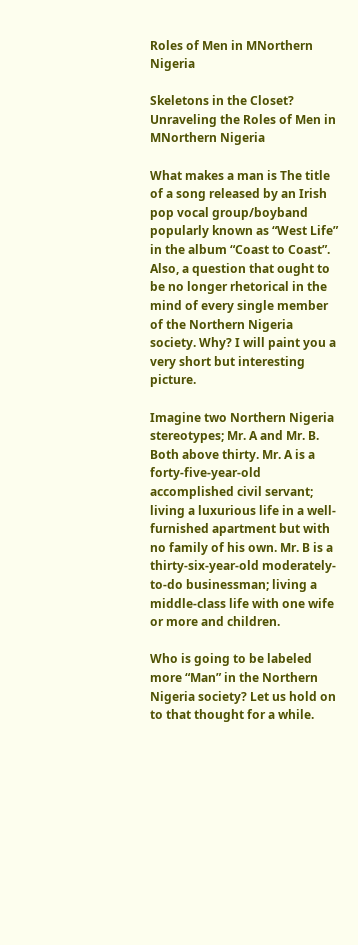Roles of Men in MNorthern Nigeria

Skeletons in the Closet? Unraveling the Roles of Men in MNorthern Nigeria

What makes a man is The title of a song released by an Irish pop vocal group/boyband popularly known as “West Life” in the album “Coast to Coast”. Also, a question that ought to be no longer rhetorical in the mind of every single member of the Northern Nigeria society. Why? I will paint you a very short but interesting picture.

Imagine two Northern Nigeria stereotypes; Mr. A and Mr. B. Both above thirty. Mr. A is a forty-five-year-old accomplished civil servant; living a luxurious life in a well-furnished apartment but with no family of his own. Mr. B is a thirty-six-year-old moderately-to-do businessman; living a middle-class life with one wife or more and children.

Who is going to be labeled more “Man” in the Northern Nigeria society? Let us hold on to that thought for a while.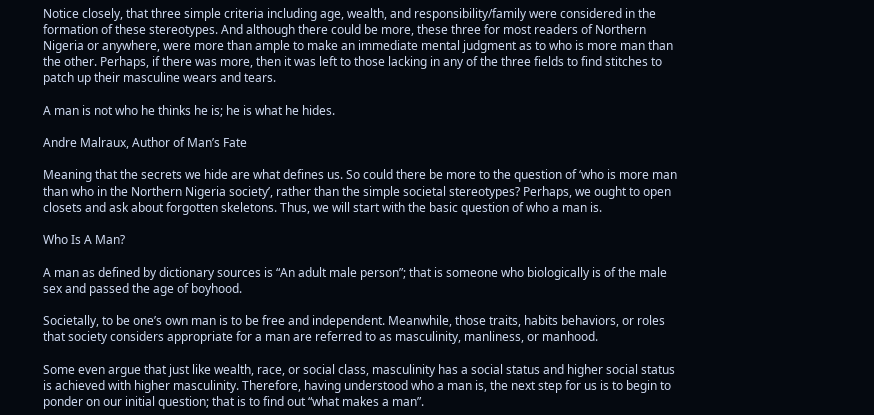Notice closely, that three simple criteria including age, wealth, and responsibility/family were considered in the formation of these stereotypes. And although there could be more, these three for most readers of Northern Nigeria or anywhere, were more than ample to make an immediate mental judgment as to who is more man than the other. Perhaps, if there was more, then it was left to those lacking in any of the three fields to find stitches to patch up their masculine wears and tears.

A man is not who he thinks he is; he is what he hides.

Andre Malraux, Author of Man’s Fate

Meaning that the secrets we hide are what defines us. So could there be more to the question of ‘who is more man than who in the Northern Nigeria society’, rather than the simple societal stereotypes? Perhaps, we ought to open closets and ask about forgotten skeletons. Thus, we will start with the basic question of who a man is.

Who Is A Man?

A man as defined by dictionary sources is “An adult male person”; that is someone who biologically is of the male sex and passed the age of boyhood.

Societally, to be one’s own man is to be free and independent. Meanwhile, those traits, habits behaviors, or roles that society considers appropriate for a man are referred to as masculinity, manliness, or manhood.

Some even argue that just like wealth, race, or social class, masculinity has a social status and higher social status is achieved with higher masculinity. Therefore, having understood who a man is, the next step for us is to begin to ponder on our initial question; that is to find out “what makes a man”.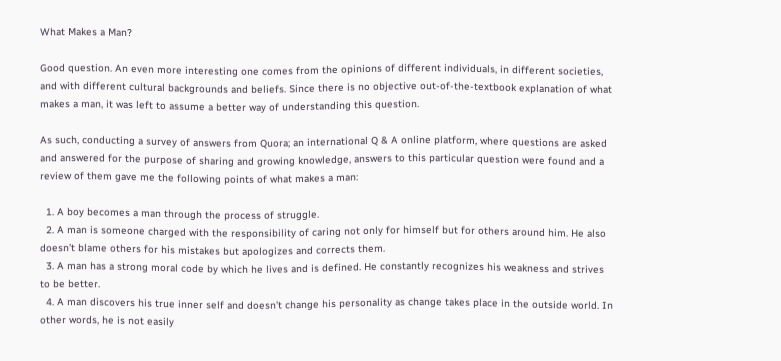What Makes a Man?

Good question. An even more interesting one comes from the opinions of different individuals, in different societies, and with different cultural backgrounds and beliefs. Since there is no objective out-of-the-textbook explanation of what makes a man, it was left to assume a better way of understanding this question.

As such, conducting a survey of answers from Quora; an international Q & A online platform, where questions are asked and answered for the purpose of sharing and growing knowledge, answers to this particular question were found and a review of them gave me the following points of what makes a man:

  1. A boy becomes a man through the process of struggle.
  2. A man is someone charged with the responsibility of caring not only for himself but for others around him. He also doesn’t blame others for his mistakes but apologizes and corrects them.
  3. A man has a strong moral code by which he lives and is defined. He constantly recognizes his weakness and strives to be better.
  4. A man discovers his true inner self and doesn’t change his personality as change takes place in the outside world. In other words, he is not easily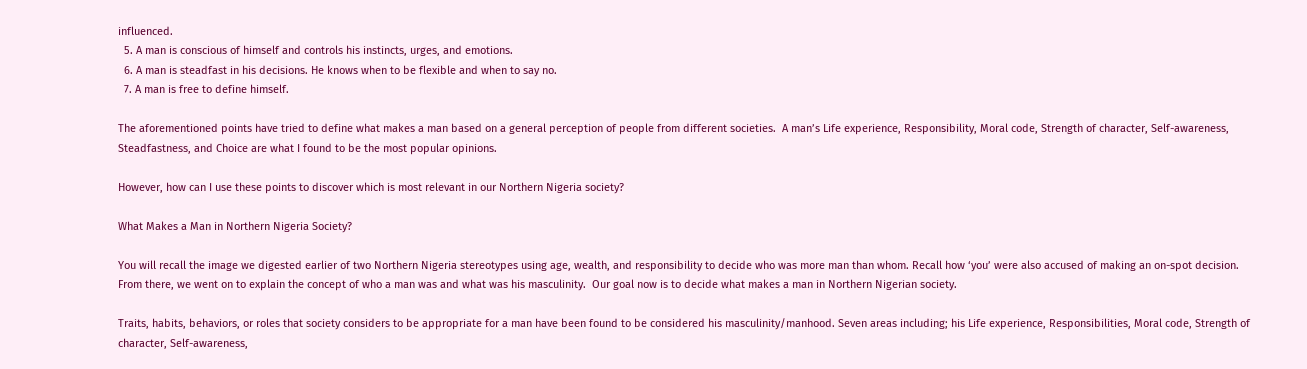influenced.
  5. A man is conscious of himself and controls his instincts, urges, and emotions.
  6. A man is steadfast in his decisions. He knows when to be flexible and when to say no.
  7. A man is free to define himself.

The aforementioned points have tried to define what makes a man based on a general perception of people from different societies.  A man’s Life experience, Responsibility, Moral code, Strength of character, Self-awareness, Steadfastness, and Choice are what I found to be the most popular opinions.

However, how can I use these points to discover which is most relevant in our Northern Nigeria society?

What Makes a Man in Northern Nigeria Society?

You will recall the image we digested earlier of two Northern Nigeria stereotypes using age, wealth, and responsibility to decide who was more man than whom. Recall how ‘you’ were also accused of making an on-spot decision. From there, we went on to explain the concept of who a man was and what was his masculinity.  Our goal now is to decide what makes a man in Northern Nigerian society.

Traits, habits, behaviors, or roles that society considers to be appropriate for a man have been found to be considered his masculinity/manhood. Seven areas including; his Life experience, Responsibilities, Moral code, Strength of character, Self-awareness,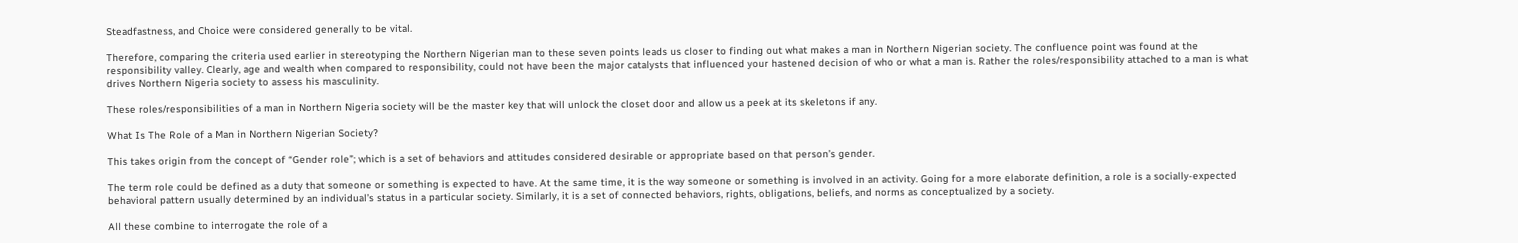Steadfastness, and Choice were considered generally to be vital.

Therefore, comparing the criteria used earlier in stereotyping the Northern Nigerian man to these seven points leads us closer to finding out what makes a man in Northern Nigerian society. The confluence point was found at the responsibility valley. Clearly, age and wealth when compared to responsibility, could not have been the major catalysts that influenced your hastened decision of who or what a man is. Rather the roles/responsibility attached to a man is what drives Northern Nigeria society to assess his masculinity.

These roles/responsibilities of a man in Northern Nigeria society will be the master key that will unlock the closet door and allow us a peek at its skeletons if any.

What Is The Role of a Man in Northern Nigerian Society?

This takes origin from the concept of “Gender role”; which is a set of behaviors and attitudes considered desirable or appropriate based on that person’s gender.

The term role could be defined as a duty that someone or something is expected to have. At the same time, it is the way someone or something is involved in an activity. Going for a more elaborate definition, a role is a socially-expected behavioral pattern usually determined by an individual’s status in a particular society. Similarly, it is a set of connected behaviors, rights, obligations, beliefs, and norms as conceptualized by a society.

All these combine to interrogate the role of a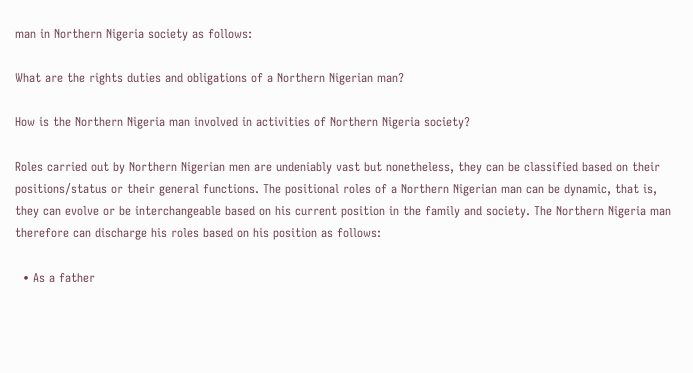man in Northern Nigeria society as follows:

What are the rights duties and obligations of a Northern Nigerian man?

How is the Northern Nigeria man involved in activities of Northern Nigeria society?

Roles carried out by Northern Nigerian men are undeniably vast but nonetheless, they can be classified based on their positions/status or their general functions. The positional roles of a Northern Nigerian man can be dynamic, that is, they can evolve or be interchangeable based on his current position in the family and society. The Northern Nigeria man therefore can discharge his roles based on his position as follows:

  • As a father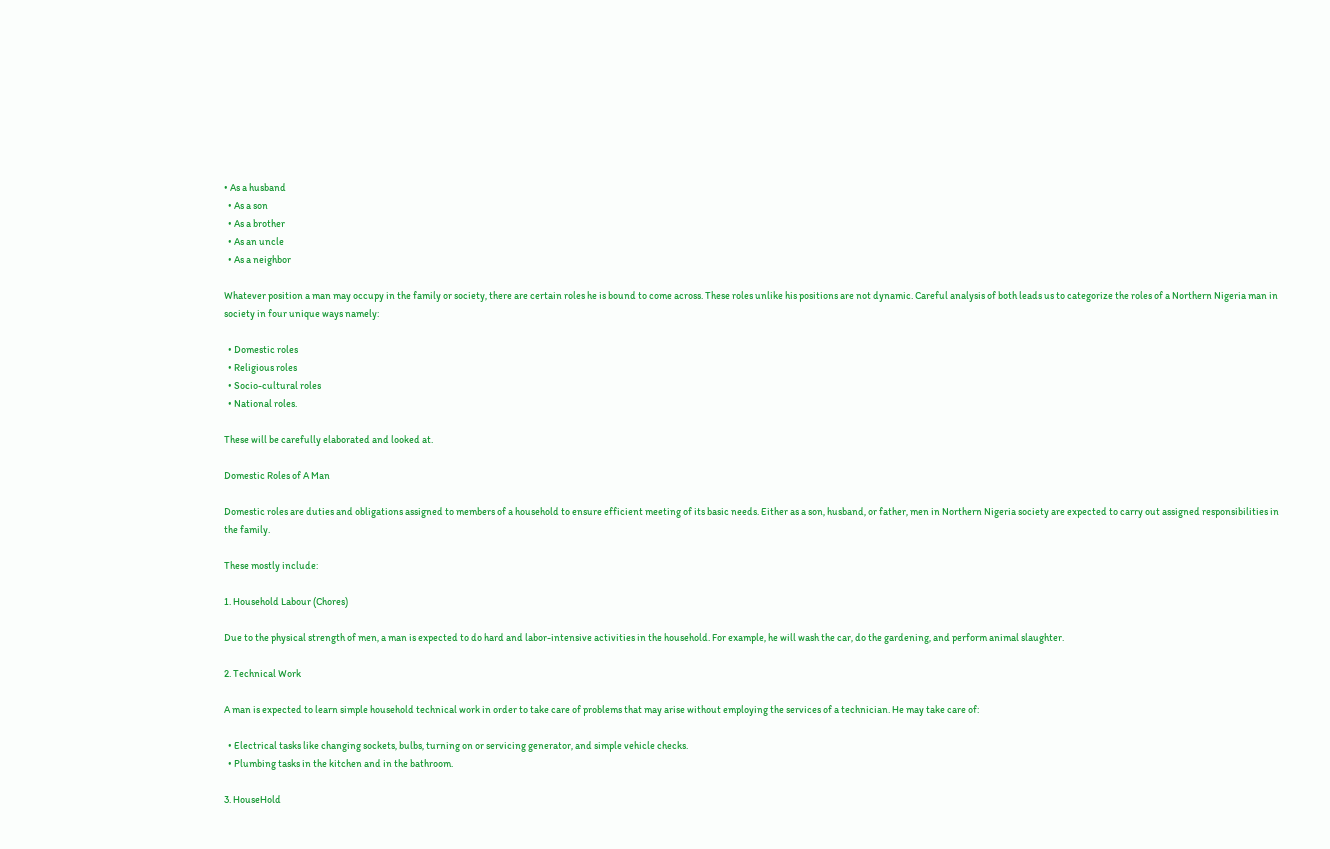• As a husband
  • As a son
  • As a brother
  • As an uncle
  • As a neighbor

Whatever position a man may occupy in the family or society, there are certain roles he is bound to come across. These roles unlike his positions are not dynamic. Careful analysis of both leads us to categorize the roles of a Northern Nigeria man in society in four unique ways namely:

  • Domestic roles
  • Religious roles
  • Socio-cultural roles
  • National roles.

These will be carefully elaborated and looked at.

Domestic Roles of A Man

Domestic roles are duties and obligations assigned to members of a household to ensure efficient meeting of its basic needs. Either as a son, husband, or father, men in Northern Nigeria society are expected to carry out assigned responsibilities in the family.

These mostly include:

1. Household Labour (Chores)

Due to the physical strength of men, a man is expected to do hard and labor-intensive activities in the household. For example, he will wash the car, do the gardening, and perform animal slaughter.

2. Technical Work

A man is expected to learn simple household technical work in order to take care of problems that may arise without employing the services of a technician. He may take care of:

  • Electrical tasks like changing sockets, bulbs, turning on or servicing generator, and simple vehicle checks.
  • Plumbing tasks in the kitchen and in the bathroom.

3. HouseHold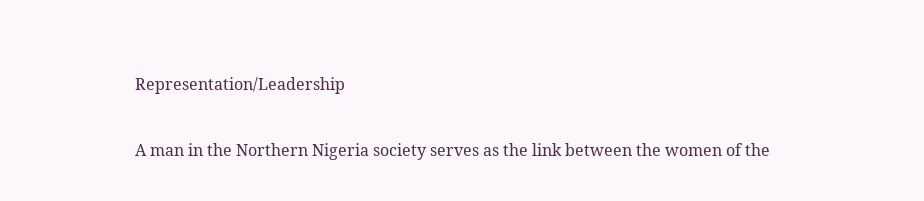Representation/Leadership

A man in the Northern Nigeria society serves as the link between the women of the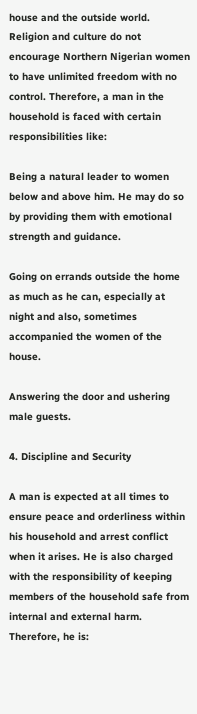house and the outside world. Religion and culture do not encourage Northern Nigerian women to have unlimited freedom with no control. Therefore, a man in the household is faced with certain responsibilities like:

Being a natural leader to women below and above him. He may do so by providing them with emotional strength and guidance.

Going on errands outside the home as much as he can, especially at night and also, sometimes accompanied the women of the house.

Answering the door and ushering male guests.

4. Discipline and Security

A man is expected at all times to ensure peace and orderliness within his household and arrest conflict when it arises. He is also charged with the responsibility of keeping members of the household safe from internal and external harm. Therefore, he is: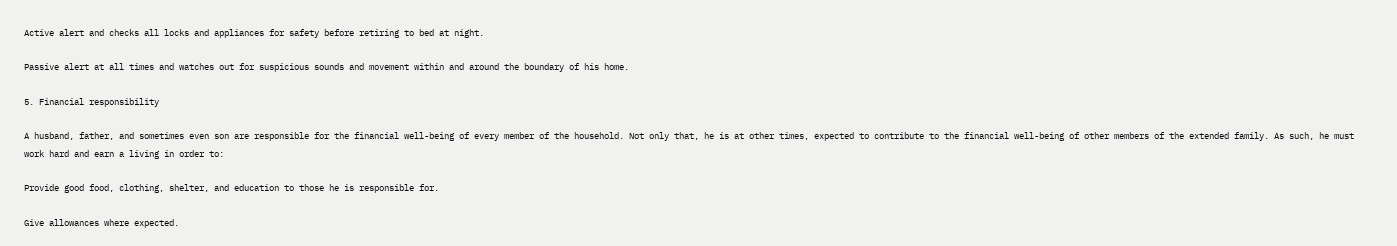Active alert and checks all locks and appliances for safety before retiring to bed at night.

Passive alert at all times and watches out for suspicious sounds and movement within and around the boundary of his home.

5. Financial responsibility

A husband, father, and sometimes even son are responsible for the financial well-being of every member of the household. Not only that, he is at other times, expected to contribute to the financial well-being of other members of the extended family. As such, he must work hard and earn a living in order to:

Provide good food, clothing, shelter, and education to those he is responsible for.

Give allowances where expected.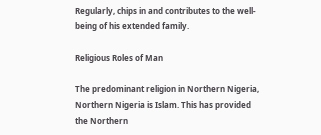Regularly, chips in and contributes to the well-being of his extended family.

Religious Roles of Man

The predominant religion in Northern Nigeria, Northern Nigeria is Islam. This has provided the Northern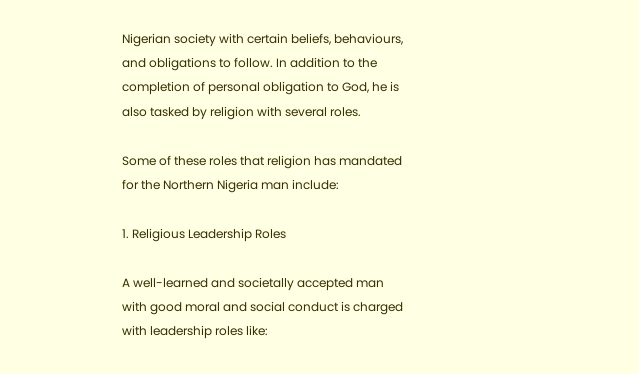Nigerian society with certain beliefs, behaviours, and obligations to follow. In addition to the completion of personal obligation to God, he is also tasked by religion with several roles.

Some of these roles that religion has mandated for the Northern Nigeria man include:

1. Religious Leadership Roles

A well-learned and societally accepted man with good moral and social conduct is charged with leadership roles like: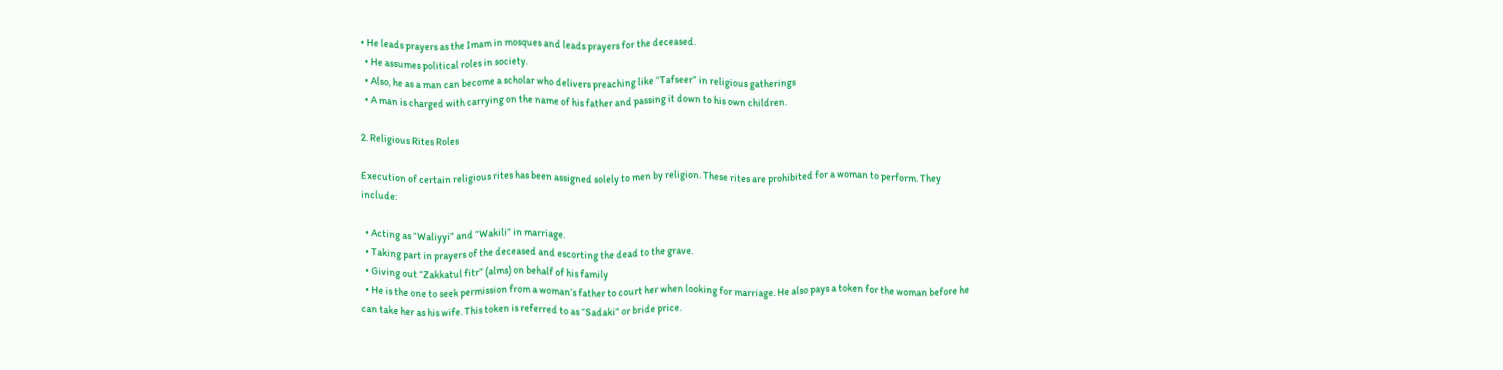• He leads prayers as the Imam in mosques and leads prayers for the deceased.
  • He assumes political roles in society.
  • Also, he as a man can become a scholar who delivers preaching like “Tafseer” in religious gatherings
  • A man is charged with carrying on the name of his father and passing it down to his own children.

2. Religious Rites Roles

Execution of certain religious rites has been assigned solely to men by religion. These rites are prohibited for a woman to perform. They include:

  • Acting as “Waliyyi” and “Wakili” in marriage.
  • Taking part in prayers of the deceased and escorting the dead to the grave.
  • Giving out “Zakkatul fitr” (alms) on behalf of his family
  • He is the one to seek permission from a woman’s father to court her when looking for marriage. He also pays a token for the woman before he can take her as his wife. This token is referred to as “Sadaki” or bride price.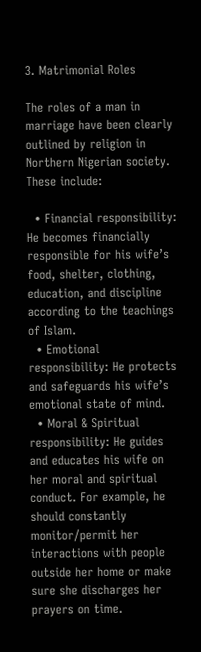3. Matrimonial Roles

The roles of a man in marriage have been clearly outlined by religion in Northern Nigerian society. These include:

  • Financial responsibility: He becomes financially responsible for his wife’s food, shelter, clothing, education, and discipline according to the teachings of Islam.
  • Emotional responsibility: He protects and safeguards his wife’s emotional state of mind.
  • Moral & Spiritual responsibility: He guides and educates his wife on her moral and spiritual conduct. For example, he should constantly monitor/permit her interactions with people outside her home or make sure she discharges her prayers on time.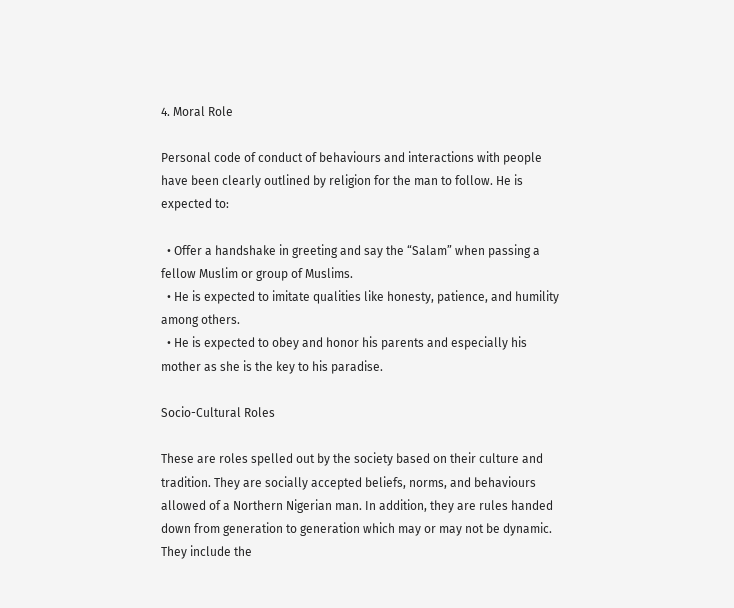4. Moral Role

Personal code of conduct of behaviours and interactions with people have been clearly outlined by religion for the man to follow. He is expected to:

  • Offer a handshake in greeting and say the “Salam” when passing a fellow Muslim or group of Muslims.
  • He is expected to imitate qualities like honesty, patience, and humility among others.
  • He is expected to obey and honor his parents and especially his mother as she is the key to his paradise.

Socio-Cultural Roles

These are roles spelled out by the society based on their culture and tradition. They are socially accepted beliefs, norms, and behaviours allowed of a Northern Nigerian man. In addition, they are rules handed down from generation to generation which may or may not be dynamic. They include the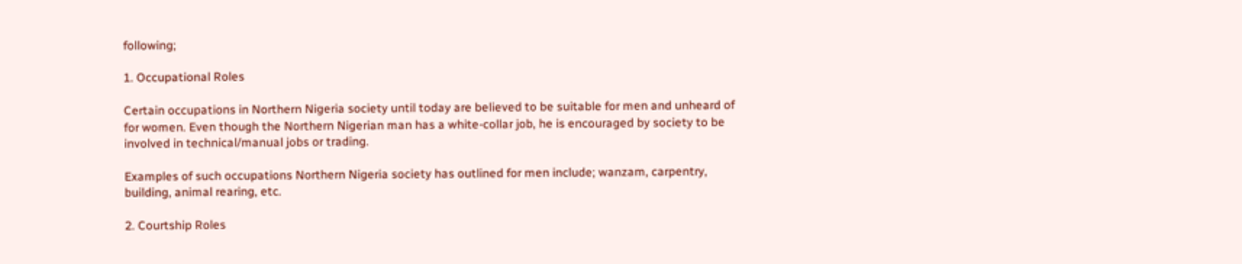following;

1. Occupational Roles

Certain occupations in Northern Nigeria society until today are believed to be suitable for men and unheard of for women. Even though the Northern Nigerian man has a white-collar job, he is encouraged by society to be involved in technical/manual jobs or trading.

Examples of such occupations Northern Nigeria society has outlined for men include; wanzam, carpentry, building, animal rearing, etc.

2. Courtship Roles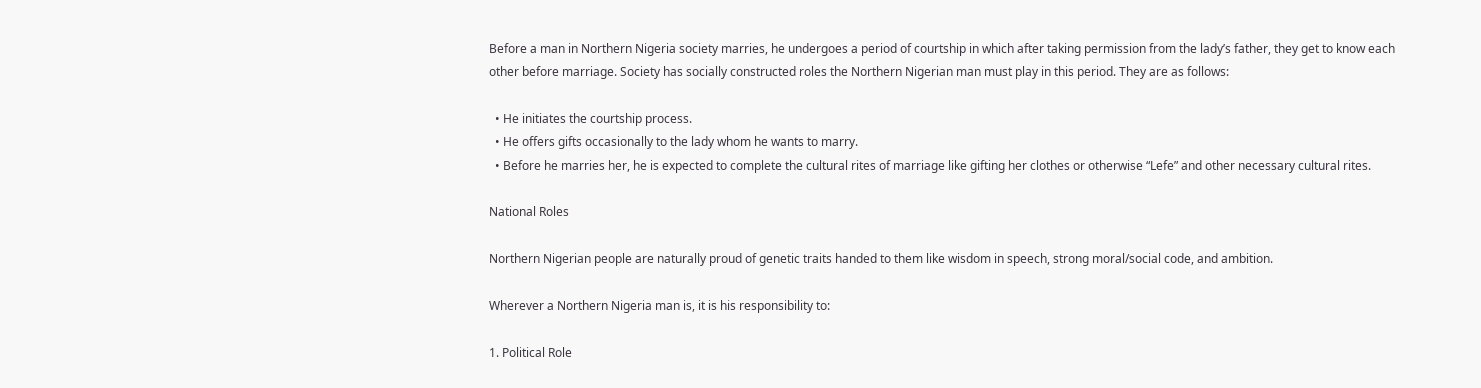Before a man in Northern Nigeria society marries, he undergoes a period of courtship in which after taking permission from the lady’s father, they get to know each other before marriage. Society has socially constructed roles the Northern Nigerian man must play in this period. They are as follows:

  • He initiates the courtship process.
  • He offers gifts occasionally to the lady whom he wants to marry.
  • Before he marries her, he is expected to complete the cultural rites of marriage like gifting her clothes or otherwise “Lefe” and other necessary cultural rites.

National Roles

Northern Nigerian people are naturally proud of genetic traits handed to them like wisdom in speech, strong moral/social code, and ambition.

Wherever a Northern Nigeria man is, it is his responsibility to:

1. Political Role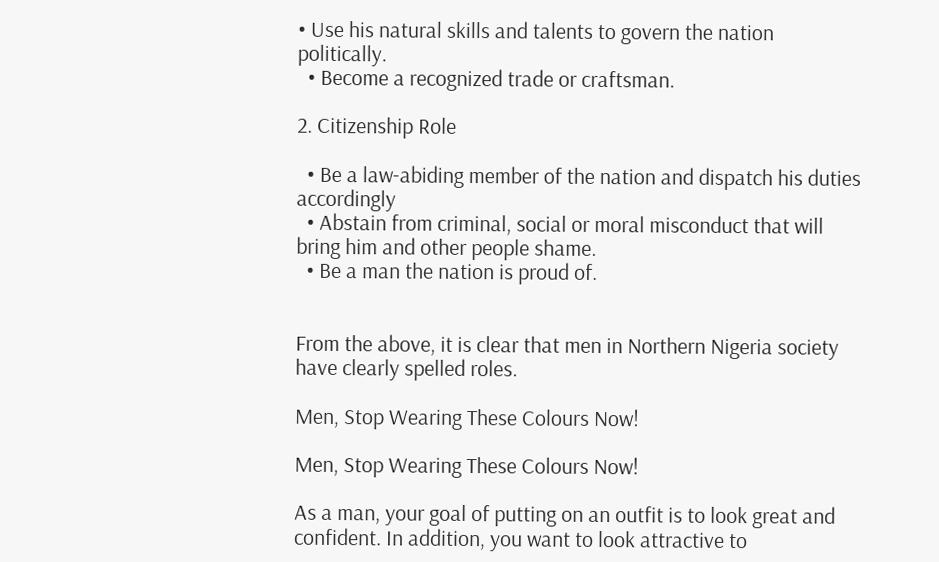• Use his natural skills and talents to govern the nation politically.
  • Become a recognized trade or craftsman.

2. Citizenship Role

  • Be a law-abiding member of the nation and dispatch his duties accordingly
  • Abstain from criminal, social or moral misconduct that will bring him and other people shame.
  • Be a man the nation is proud of.


From the above, it is clear that men in Northern Nigeria society have clearly spelled roles.

Men, Stop Wearing These Colours Now!

Men, Stop Wearing These Colours Now!

As a man, your goal of putting on an outfit is to look great and confident. In addition, you want to look attractive to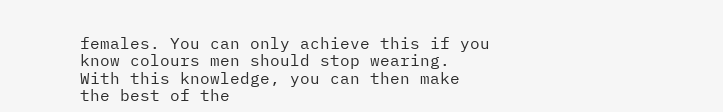females. You can only achieve this if you know colours men should stop wearing. With this knowledge, you can then make the best of the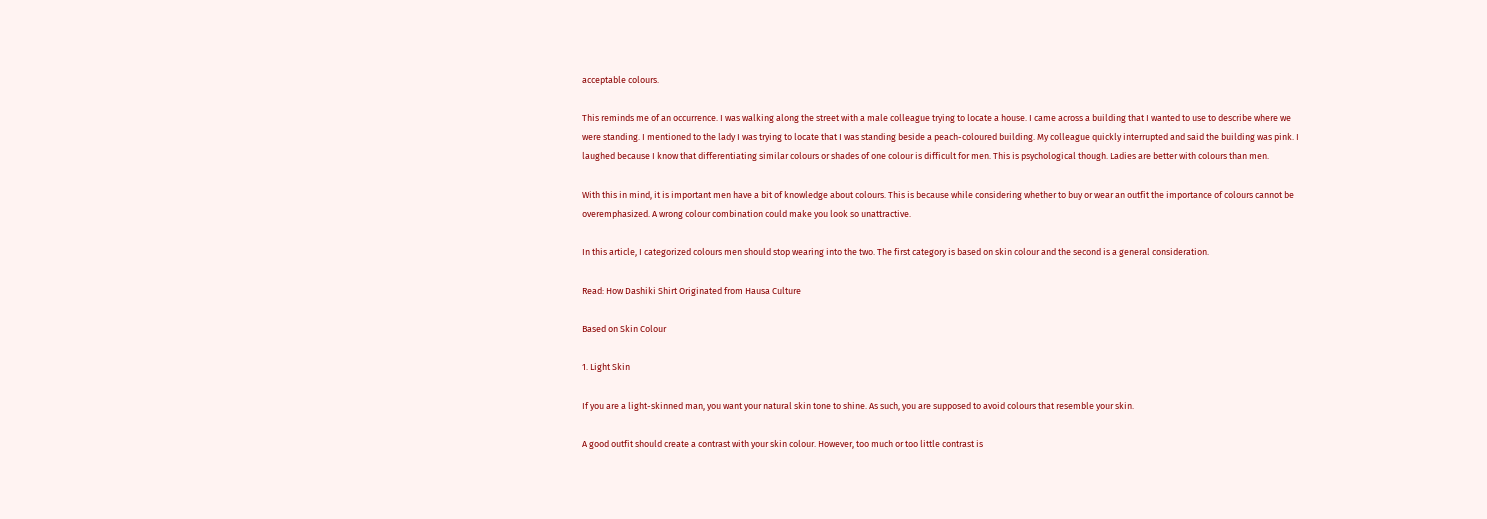acceptable colours.

This reminds me of an occurrence. I was walking along the street with a male colleague trying to locate a house. I came across a building that I wanted to use to describe where we were standing. I mentioned to the lady I was trying to locate that I was standing beside a peach-coloured building. My colleague quickly interrupted and said the building was pink. I laughed because I know that differentiating similar colours or shades of one colour is difficult for men. This is psychological though. Ladies are better with colours than men.

With this in mind, it is important men have a bit of knowledge about colours. This is because while considering whether to buy or wear an outfit the importance of colours cannot be overemphasized. A wrong colour combination could make you look so unattractive.

In this article, I categorized colours men should stop wearing into the two. The first category is based on skin colour and the second is a general consideration.

Read: How Dashiki Shirt Originated from Hausa Culture

Based on Skin Colour

1. Light Skin

If you are a light-skinned man, you want your natural skin tone to shine. As such, you are supposed to avoid colours that resemble your skin.

A good outfit should create a contrast with your skin colour. However, too much or too little contrast is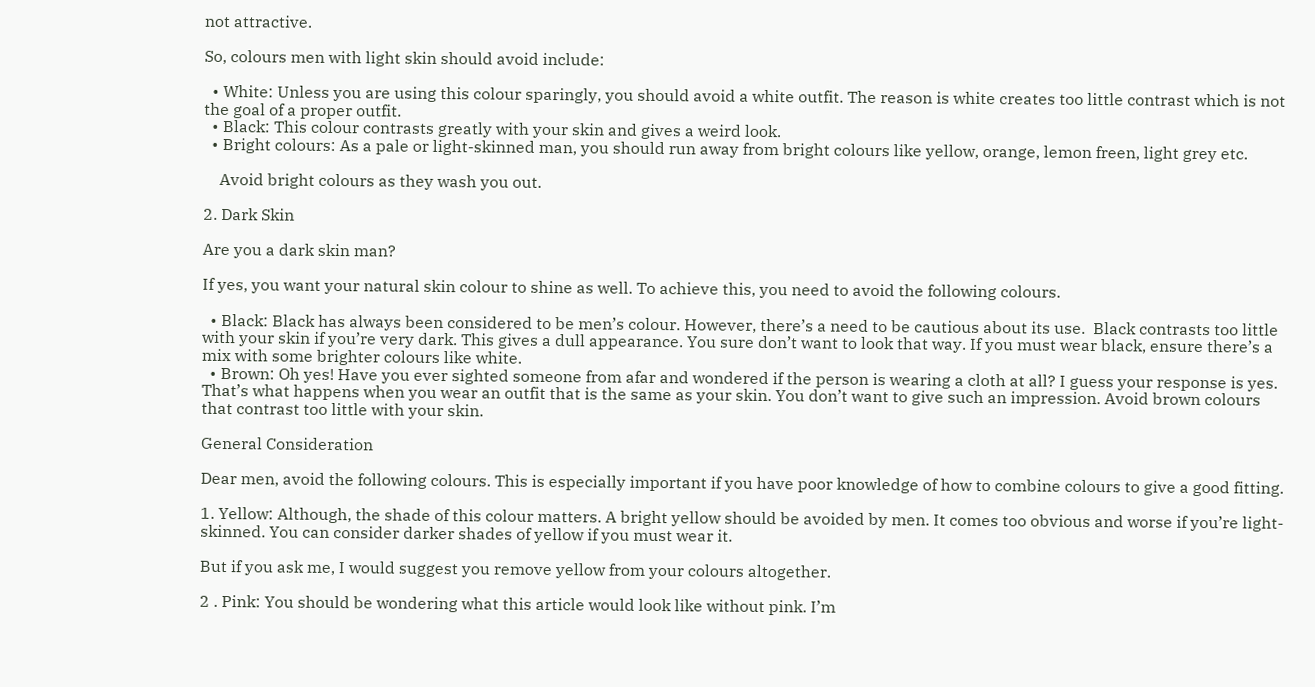not attractive.

So, colours men with light skin should avoid include:

  • White: Unless you are using this colour sparingly, you should avoid a white outfit. The reason is white creates too little contrast which is not the goal of a proper outfit.
  • Black: This colour contrasts greatly with your skin and gives a weird look.
  • Bright colours: As a pale or light-skinned man, you should run away from bright colours like yellow, orange, lemon freen, light grey etc.

    Avoid bright colours as they wash you out.

2. Dark Skin

Are you a dark skin man?

If yes, you want your natural skin colour to shine as well. To achieve this, you need to avoid the following colours.

  • Black: Black has always been considered to be men’s colour. However, there’s a need to be cautious about its use.  Black contrasts too little with your skin if you’re very dark. This gives a dull appearance. You sure don’t want to look that way. If you must wear black, ensure there’s a mix with some brighter colours like white.
  • Brown: Oh yes! Have you ever sighted someone from afar and wondered if the person is wearing a cloth at all? I guess your response is yes. That’s what happens when you wear an outfit that is the same as your skin. You don’t want to give such an impression. Avoid brown colours that contrast too little with your skin.

General Consideration

Dear men, avoid the following colours. This is especially important if you have poor knowledge of how to combine colours to give a good fitting.

1. Yellow: Although, the shade of this colour matters. A bright yellow should be avoided by men. It comes too obvious and worse if you’re light-skinned. You can consider darker shades of yellow if you must wear it.

But if you ask me, I would suggest you remove yellow from your colours altogether.

2 . Pink: You should be wondering what this article would look like without pink. I’m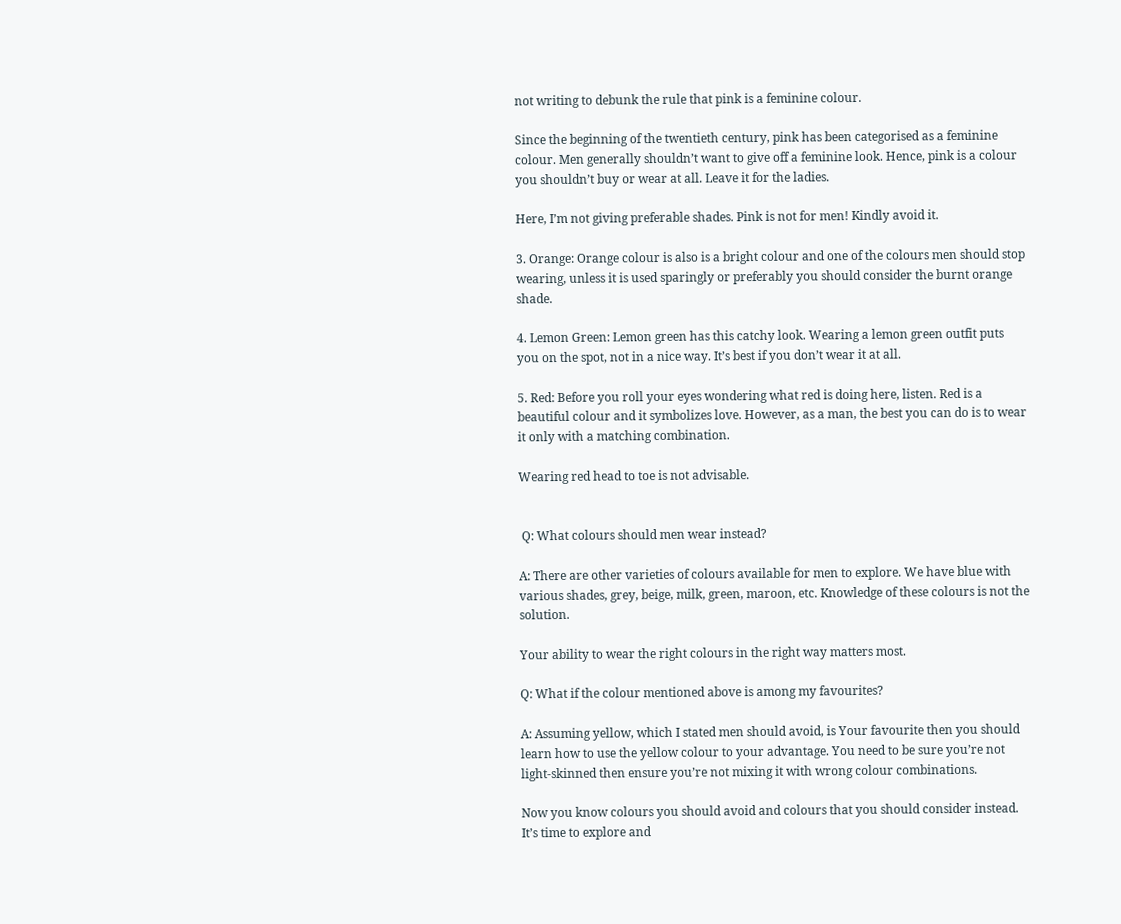not writing to debunk the rule that pink is a feminine colour.

Since the beginning of the twentieth century, pink has been categorised as a feminine colour. Men generally shouldn’t want to give off a feminine look. Hence, pink is a colour you shouldn’t buy or wear at all. Leave it for the ladies.

Here, I’m not giving preferable shades. Pink is not for men! Kindly avoid it.

3. Orange: Orange colour is also is a bright colour and one of the colours men should stop wearing, unless it is used sparingly or preferably you should consider the burnt orange shade.

4. Lemon Green: Lemon green has this catchy look. Wearing a lemon green outfit puts you on the spot, not in a nice way. It’s best if you don’t wear it at all.

5. Red: Before you roll your eyes wondering what red is doing here, listen. Red is a beautiful colour and it symbolizes love. However, as a man, the best you can do is to wear it only with a matching combination.

Wearing red head to toe is not advisable.


 Q: What colours should men wear instead?

A: There are other varieties of colours available for men to explore. We have blue with various shades, grey, beige, milk, green, maroon, etc. Knowledge of these colours is not the solution.

Your ability to wear the right colours in the right way matters most.

Q: What if the colour mentioned above is among my favourites?

A: Assuming yellow, which I stated men should avoid, is Your favourite then you should learn how to use the yellow colour to your advantage. You need to be sure you’re not light-skinned then ensure you’re not mixing it with wrong colour combinations.

Now you know colours you should avoid and colours that you should consider instead. It’s time to explore and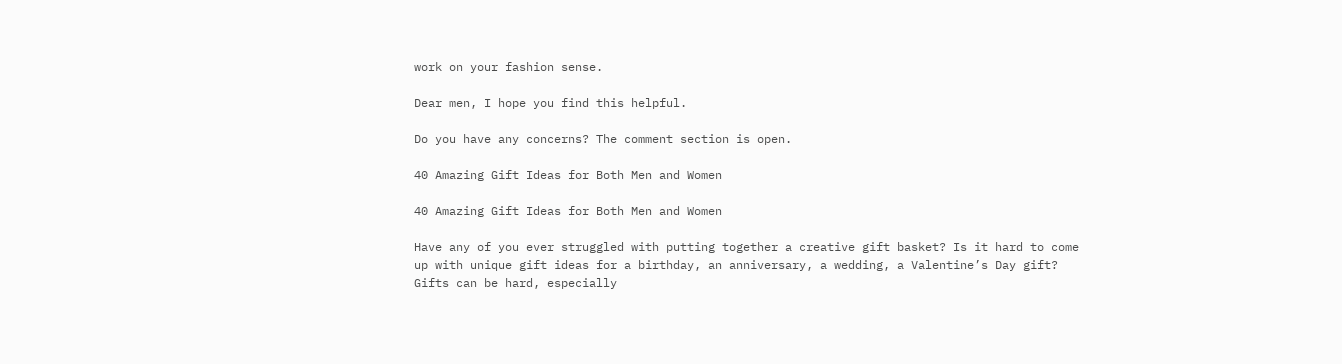work on your fashion sense.

Dear men, I hope you find this helpful.

Do you have any concerns? The comment section is open.

40 Amazing Gift Ideas for Both Men and Women

40 Amazing Gift Ideas for Both Men and Women

Have any of you ever struggled with putting together a creative gift basket? Is it hard to come up with unique gift ideas for a birthday, an anniversary, a wedding, a Valentine’s Day gift? Gifts can be hard, especially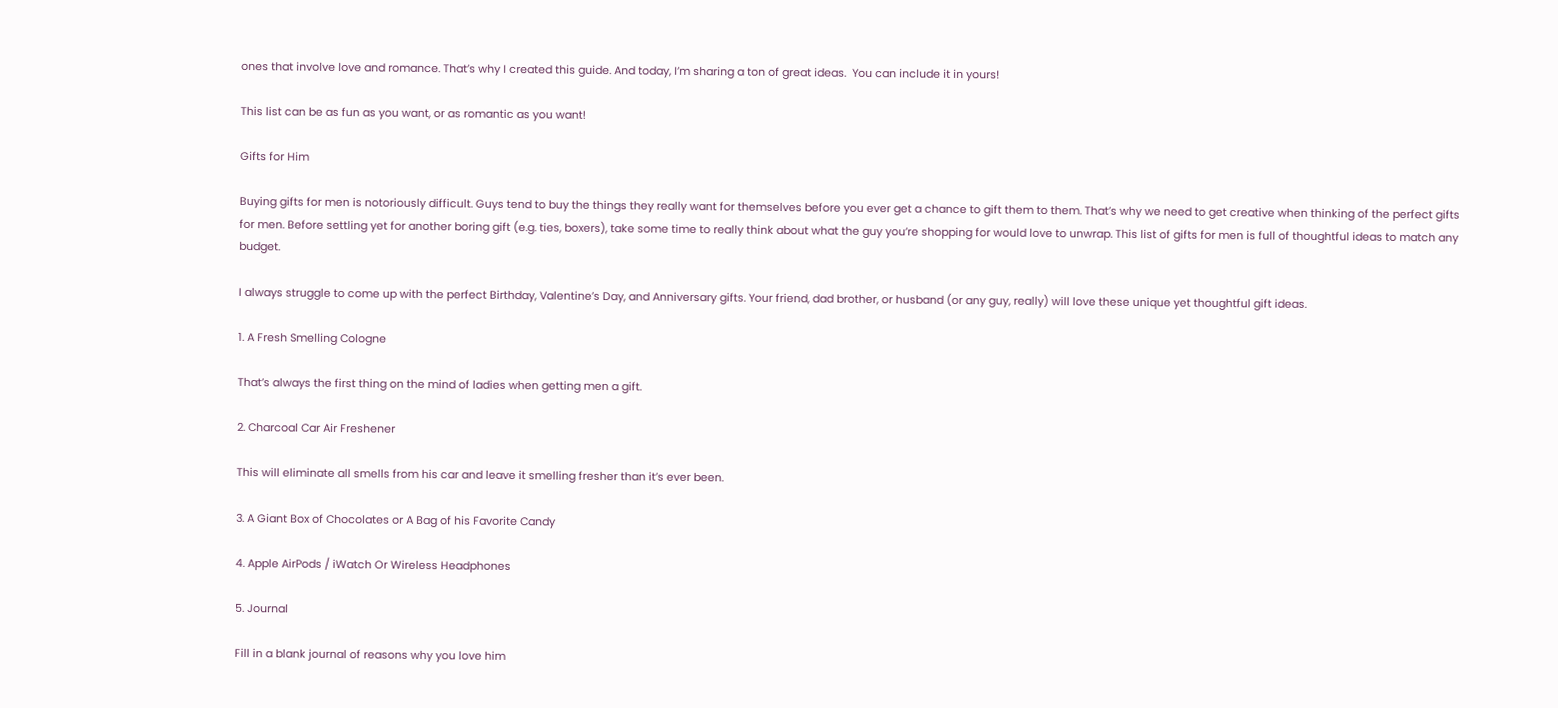ones that involve love and romance. That’s why I created this guide. And today, I’m sharing a ton of great ideas.  You can include it in yours!

This list can be as fun as you want, or as romantic as you want!

Gifts for Him

Buying gifts for men is notoriously difficult. Guys tend to buy the things they really want for themselves before you ever get a chance to gift them to them. That’s why we need to get creative when thinking of the perfect gifts for men. Before settling yet for another boring gift (e.g. ties, boxers), take some time to really think about what the guy you’re shopping for would love to unwrap. This list of gifts for men is full of thoughtful ideas to match any budget.

I always struggle to come up with the perfect Birthday, Valentine’s Day, and Anniversary gifts. Your friend, dad brother, or husband (or any guy, really) will love these unique yet thoughtful gift ideas.

1. A Fresh Smelling Cologne

That’s always the first thing on the mind of ladies when getting men a gift.

2. Charcoal Car Air Freshener

This will eliminate all smells from his car and leave it smelling fresher than it’s ever been.

3. A Giant Box of Chocolates or A Bag of his Favorite Candy

4. Apple AirPods / iWatch Or Wireless Headphones

5. Journal

Fill in a blank journal of reasons why you love him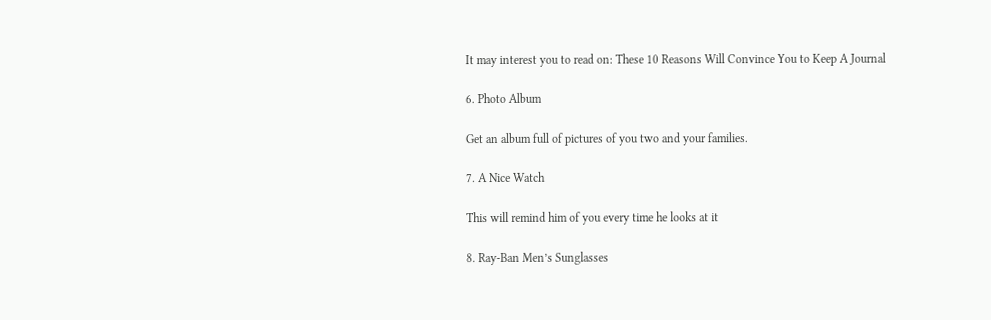It may interest you to read on: These 10 Reasons Will Convince You to Keep A Journal

6. Photo Album

Get an album full of pictures of you two and your families.

7. A Nice Watch

This will remind him of you every time he looks at it

8. Ray-Ban Men’s Sunglasses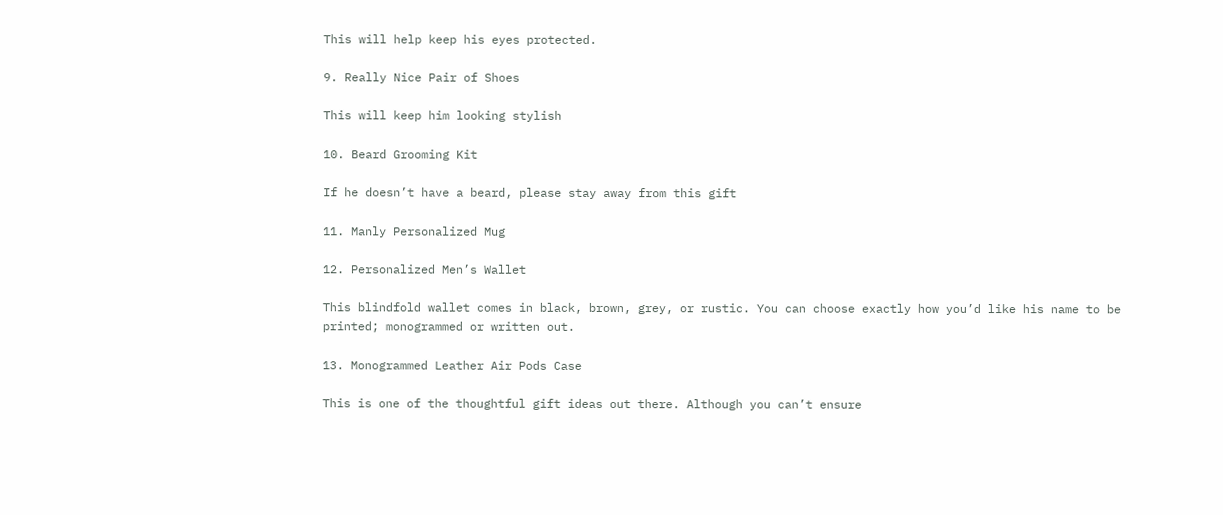This will help keep his eyes protected.

9. Really Nice Pair of Shoes

This will keep him looking stylish

10. Beard Grooming Kit

If he doesn’t have a beard, please stay away from this gift

11. Manly Personalized Mug

12. Personalized Men’s Wallet

This blindfold wallet comes in black, brown, grey, or rustic. You can choose exactly how you’d like his name to be printed; monogrammed or written out.

13. Monogrammed Leather Air Pods Case

This is one of the thoughtful gift ideas out there. Although you can’t ensure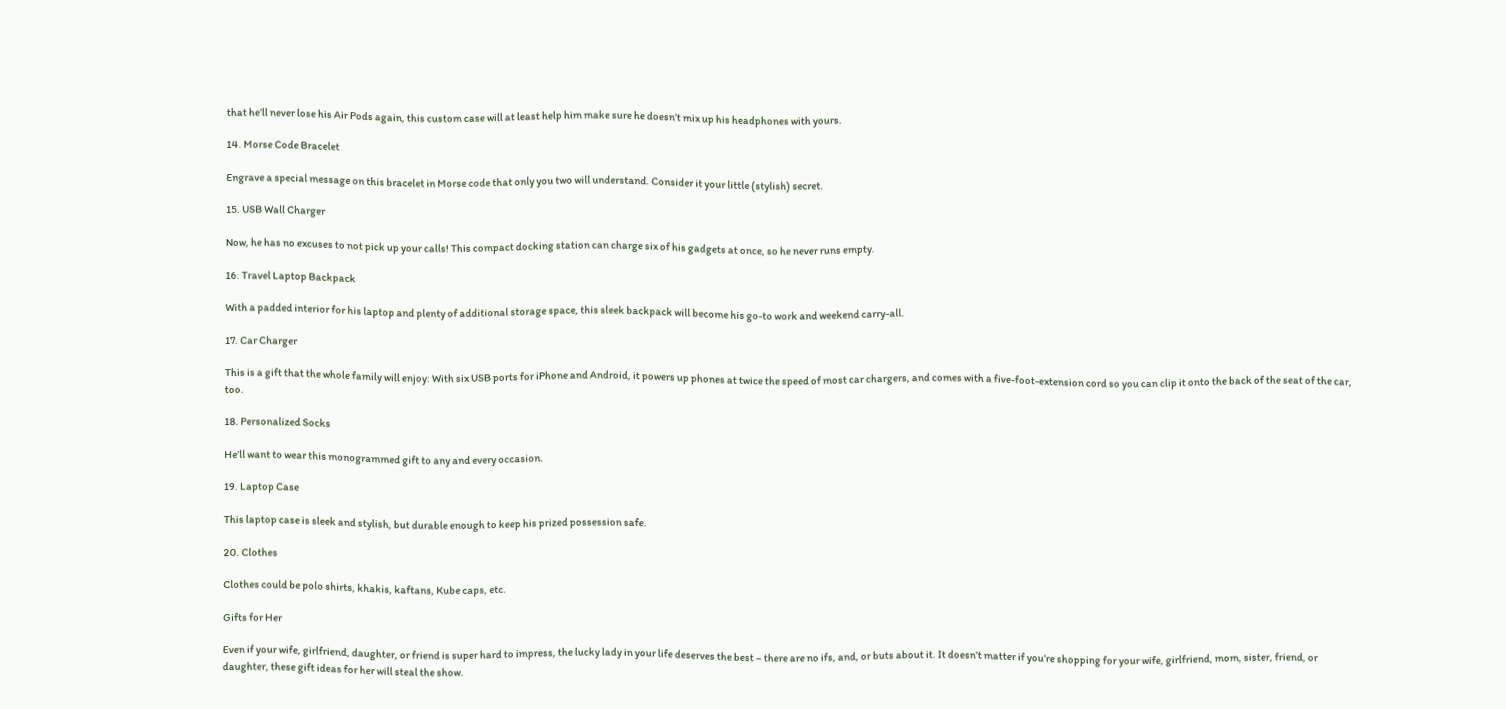that he’ll never lose his Air Pods again, this custom case will at least help him make sure he doesn’t mix up his headphones with yours.

14. Morse Code Bracelet

Engrave a special message on this bracelet in Morse code that only you two will understand. Consider it your little (stylish) secret.

15. USB Wall Charger

Now, he has no excuses to not pick up your calls! This compact docking station can charge six of his gadgets at once, so he never runs empty.

16. Travel Laptop Backpack

With a padded interior for his laptop and plenty of additional storage space, this sleek backpack will become his go-to work and weekend carry-all.

17. Car Charger

This is a gift that the whole family will enjoy: With six USB ports for iPhone and Android, it powers up phones at twice the speed of most car chargers, and comes with a five-foot-extension cord so you can clip it onto the back of the seat of the car, too.

18. Personalized Socks

He’ll want to wear this monogrammed gift to any and every occasion.

19. Laptop Case

This laptop case is sleek and stylish, but durable enough to keep his prized possession safe.

20. Clothes

Clothes could be polo shirts, khakis, kaftans, Kube caps, etc.

Gifts for Her

Even if your wife, girlfriend, daughter, or friend is super hard to impress, the lucky lady in your life deserves the best – there are no ifs, and, or buts about it. It doesn’t matter if you’re shopping for your wife, girlfriend, mom, sister, friend, or daughter, these gift ideas for her will steal the show.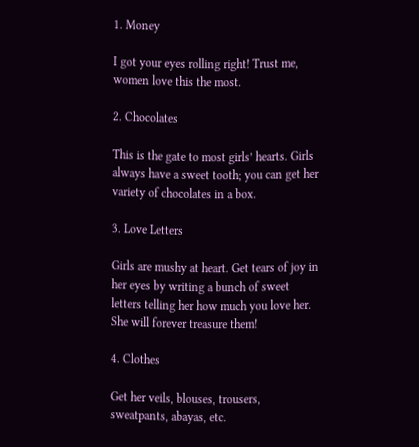1. Money

I got your eyes rolling right! Trust me, women love this the most.

2. Chocolates

This is the gate to most girls’ hearts. Girls always have a sweet tooth; you can get her variety of chocolates in a box.

3. Love Letters

Girls are mushy at heart. Get tears of joy in her eyes by writing a bunch of sweet letters telling her how much you love her. She will forever treasure them!

4. Clothes

Get her veils, blouses, trousers, sweatpants, abayas, etc.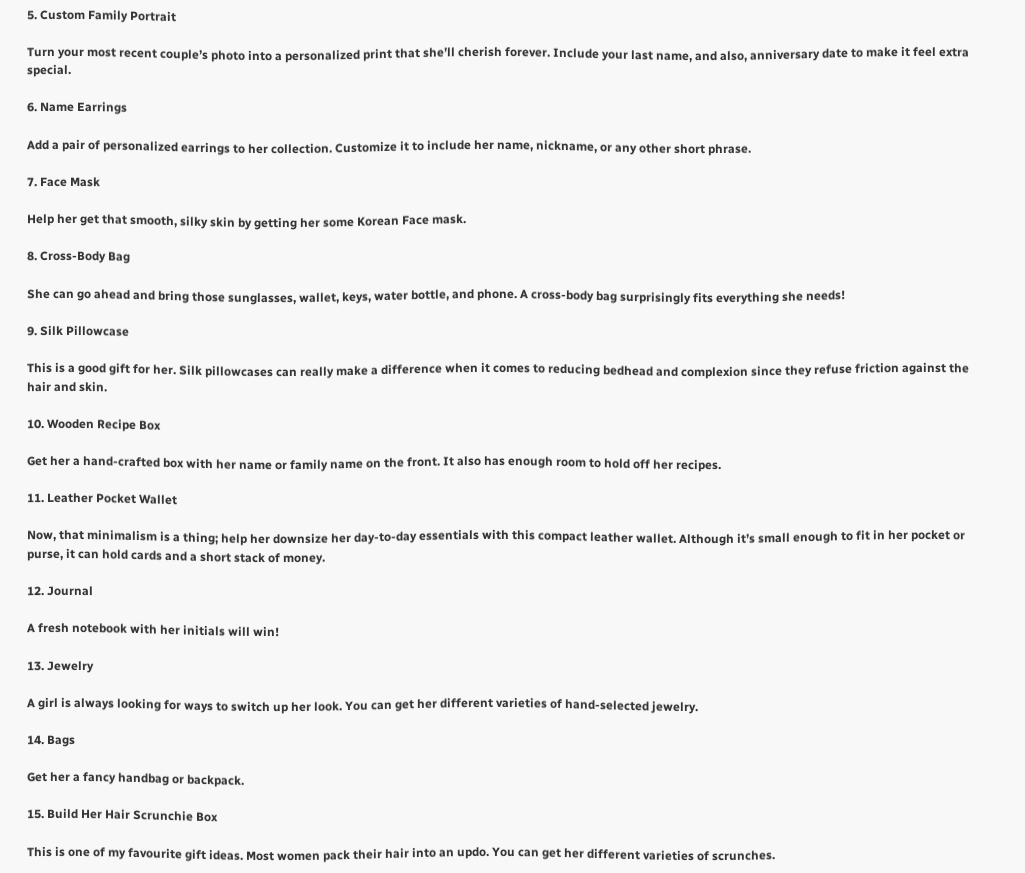5. Custom Family Portrait

Turn your most recent couple’s photo into a personalized print that she’ll cherish forever. Include your last name, and also, anniversary date to make it feel extra special.

6. Name Earrings

Add a pair of personalized earrings to her collection. Customize it to include her name, nickname, or any other short phrase.

7. Face Mask

Help her get that smooth, silky skin by getting her some Korean Face mask.

8. Cross-Body Bag

She can go ahead and bring those sunglasses, wallet, keys, water bottle, and phone. A cross-body bag surprisingly fits everything she needs!

9. Silk Pillowcase

This is a good gift for her. Silk pillowcases can really make a difference when it comes to reducing bedhead and complexion since they refuse friction against the hair and skin.

10. Wooden Recipe Box

Get her a hand-crafted box with her name or family name on the front. It also has enough room to hold off her recipes.

11. Leather Pocket Wallet

Now, that minimalism is a thing; help her downsize her day-to-day essentials with this compact leather wallet. Although it’s small enough to fit in her pocket or purse, it can hold cards and a short stack of money.

12. Journal

A fresh notebook with her initials will win!

13. Jewelry

A girl is always looking for ways to switch up her look. You can get her different varieties of hand-selected jewelry.

14. Bags

Get her a fancy handbag or backpack.

15. Build Her Hair Scrunchie Box

This is one of my favourite gift ideas. Most women pack their hair into an updo. You can get her different varieties of scrunches.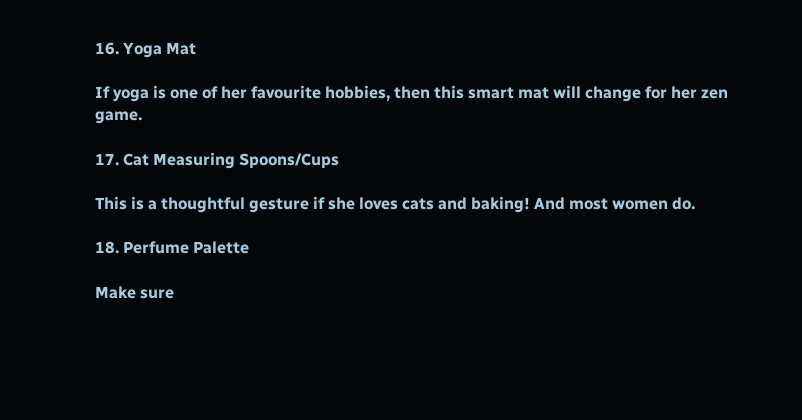16. Yoga Mat

If yoga is one of her favourite hobbies, then this smart mat will change for her zen game.

17. Cat Measuring Spoons/Cups

This is a thoughtful gesture if she loves cats and baking! And most women do.

18. Perfume Palette

Make sure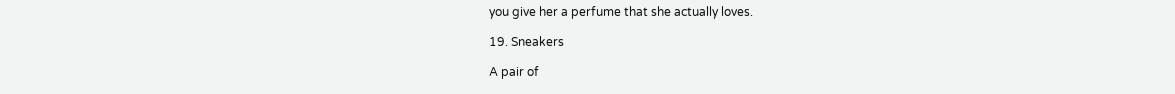you give her a perfume that she actually loves.

19. Sneakers

A pair of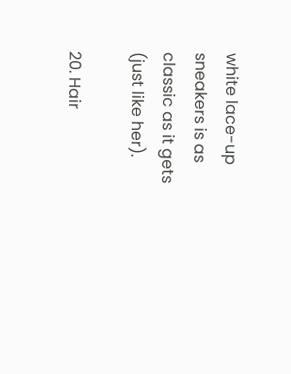white lace-up sneakers is as classic as it gets (just like her).

20. Hair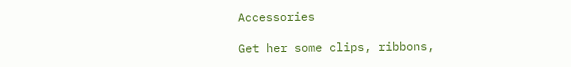Accessories

Get her some clips, ribbons,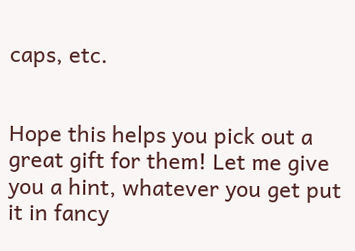caps, etc.


Hope this helps you pick out a great gift for them! Let me give you a hint, whatever you get put it in fancy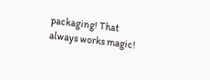packaging! That always works magic!